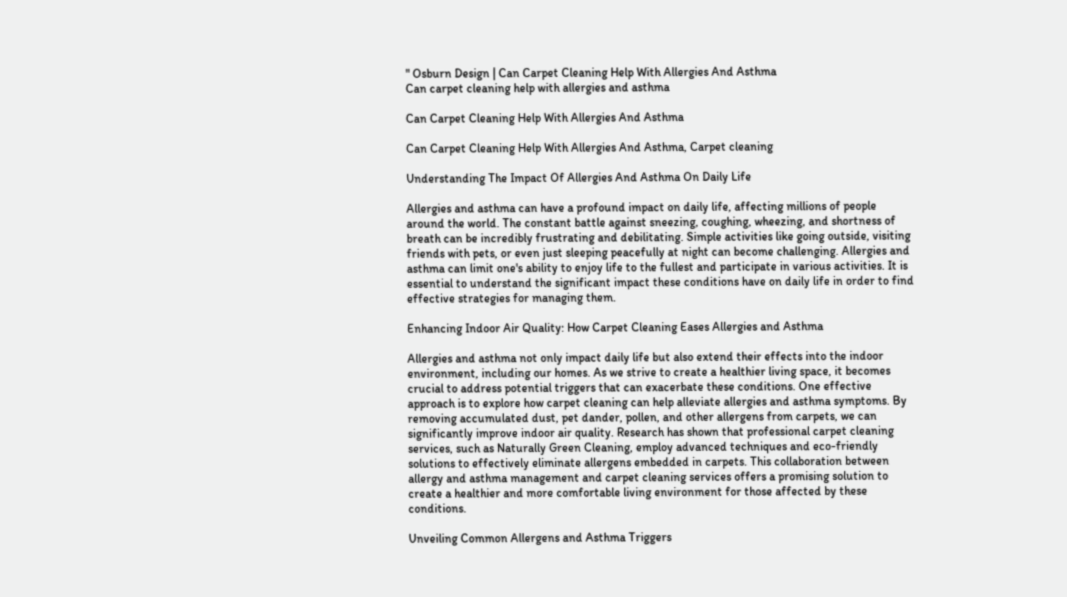" Osburn Design | Can Carpet Cleaning Help With Allergies And Asthma
Can carpet cleaning help with allergies and asthma

Can Carpet Cleaning Help With Allergies And Asthma

Can Carpet Cleaning Help With Allergies And Asthma, Carpet cleaning

Understanding The Impact Of Allergies And Asthma On Daily Life

Allergies and asthma can have a profound impact on daily life, affecting millions of people around the world. The constant battle against sneezing, coughing, wheezing, and shortness of breath can be incredibly frustrating and debilitating. Simple activities like going outside, visiting friends with pets, or even just sleeping peacefully at night can become challenging. Allergies and asthma can limit one's ability to enjoy life to the fullest and participate in various activities. It is essential to understand the significant impact these conditions have on daily life in order to find effective strategies for managing them.

Enhancing Indoor Air Quality: How Carpet Cleaning Eases Allergies and Asthma

Allergies and asthma not only impact daily life but also extend their effects into the indoor environment, including our homes. As we strive to create a healthier living space, it becomes crucial to address potential triggers that can exacerbate these conditions. One effective approach is to explore how carpet cleaning can help alleviate allergies and asthma symptoms. By removing accumulated dust, pet dander, pollen, and other allergens from carpets, we can significantly improve indoor air quality. Research has shown that professional carpet cleaning services, such as Naturally Green Cleaning, employ advanced techniques and eco-friendly solutions to effectively eliminate allergens embedded in carpets. This collaboration between allergy and asthma management and carpet cleaning services offers a promising solution to create a healthier and more comfortable living environment for those affected by these conditions.

Unveiling Common Allergens and Asthma Triggers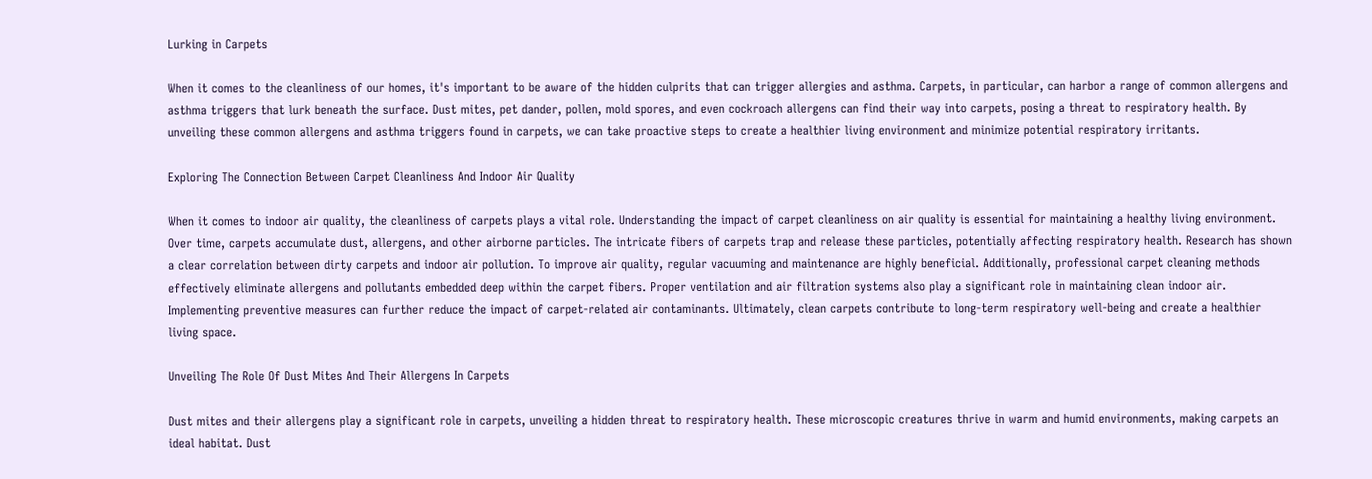Lurking in Carpets

When it comes to the cleanliness of our homes, it's important to be aware of the hidden culprits that can trigger allergies and asthma. Carpets, in particular, can harbor a range of common allergens and asthma triggers that lurk beneath the surface. Dust mites, pet dander, pollen, mold spores, and even cockroach allergens can find their way into carpets, posing a threat to respiratory health. By unveiling these common allergens and asthma triggers found in carpets, we can take proactive steps to create a healthier living environment and minimize potential respiratory irritants.

Exploring The Connection Between Carpet Cleanliness And Indoor Air Quality

When it comes to indoor air quality, the cleanliness of carpets plays a vital role. Understanding the impact of carpet cleanliness on air quality is essential for maintaining a healthy living environment. Over time, carpets accumulate dust, allergens, and other airborne particles. The intricate fibers of carpets trap and release these particles, potentially affecting respiratory health. Research has shown a clear correlation between dirty carpets and indoor air pollution. To improve air quality, regular vacuuming and maintenance are highly beneficial. Additionally, professional carpet cleaning methods effectively eliminate allergens and pollutants embedded deep within the carpet fibers. Proper ventilation and air filtration systems also play a significant role in maintaining clean indoor air. Implementing preventive measures can further reduce the impact of carpet-related air contaminants. Ultimately, clean carpets contribute to long-term respiratory well-being and create a healthier living space.

Unveiling The Role Of Dust Mites And Their Allergens In Carpets

Dust mites and their allergens play a significant role in carpets, unveiling a hidden threat to respiratory health. These microscopic creatures thrive in warm and humid environments, making carpets an ideal habitat. Dust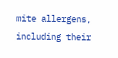mite allergens, including their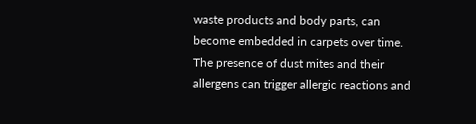waste products and body parts, can become embedded in carpets over time. The presence of dust mites and their allergens can trigger allergic reactions and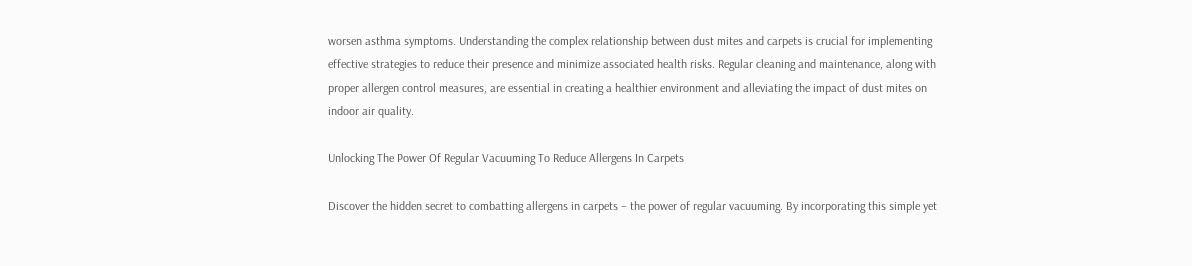worsen asthma symptoms. Understanding the complex relationship between dust mites and carpets is crucial for implementing effective strategies to reduce their presence and minimize associated health risks. Regular cleaning and maintenance, along with proper allergen control measures, are essential in creating a healthier environment and alleviating the impact of dust mites on indoor air quality.

Unlocking The Power Of Regular Vacuuming To Reduce Allergens In Carpets

Discover the hidden secret to combatting allergens in carpets – the power of regular vacuuming. By incorporating this simple yet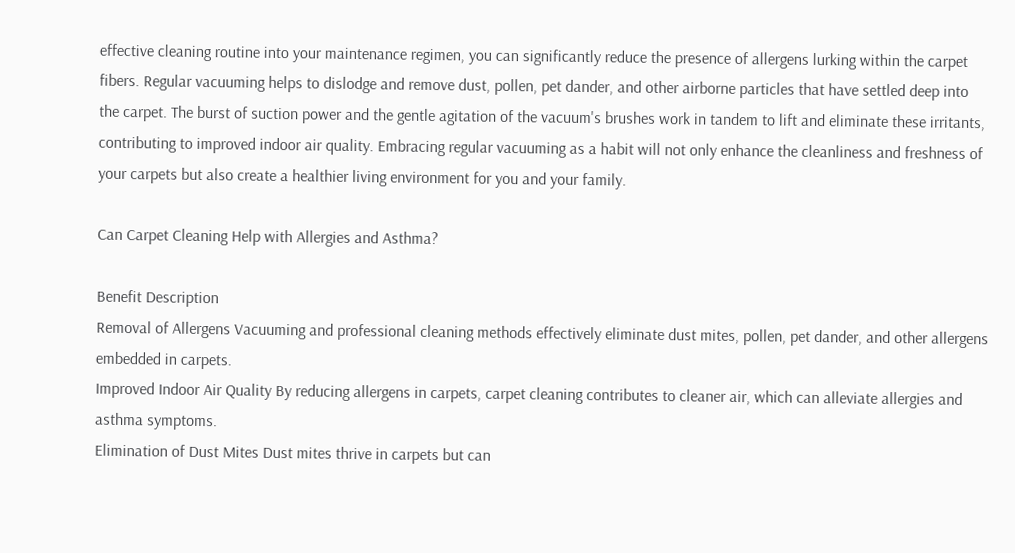effective cleaning routine into your maintenance regimen, you can significantly reduce the presence of allergens lurking within the carpet fibers. Regular vacuuming helps to dislodge and remove dust, pollen, pet dander, and other airborne particles that have settled deep into the carpet. The burst of suction power and the gentle agitation of the vacuum's brushes work in tandem to lift and eliminate these irritants, contributing to improved indoor air quality. Embracing regular vacuuming as a habit will not only enhance the cleanliness and freshness of your carpets but also create a healthier living environment for you and your family.

Can Carpet Cleaning Help with Allergies and Asthma?

Benefit Description
Removal of Allergens Vacuuming and professional cleaning methods effectively eliminate dust mites, pollen, pet dander, and other allergens embedded in carpets.
Improved Indoor Air Quality By reducing allergens in carpets, carpet cleaning contributes to cleaner air, which can alleviate allergies and asthma symptoms.
Elimination of Dust Mites Dust mites thrive in carpets but can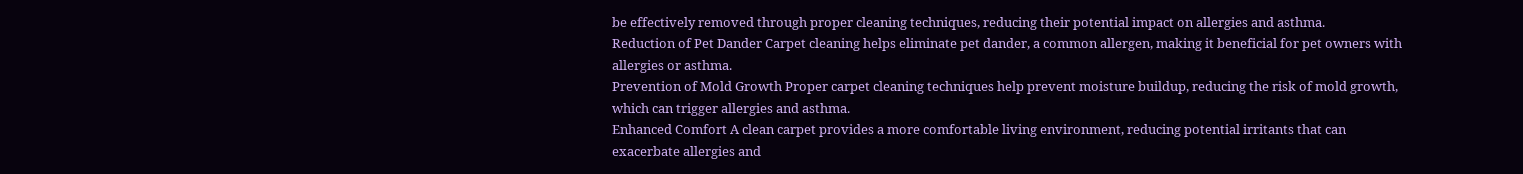be effectively removed through proper cleaning techniques, reducing their potential impact on allergies and asthma.
Reduction of Pet Dander Carpet cleaning helps eliminate pet dander, a common allergen, making it beneficial for pet owners with allergies or asthma.
Prevention of Mold Growth Proper carpet cleaning techniques help prevent moisture buildup, reducing the risk of mold growth, which can trigger allergies and asthma.
Enhanced Comfort A clean carpet provides a more comfortable living environment, reducing potential irritants that can exacerbate allergies and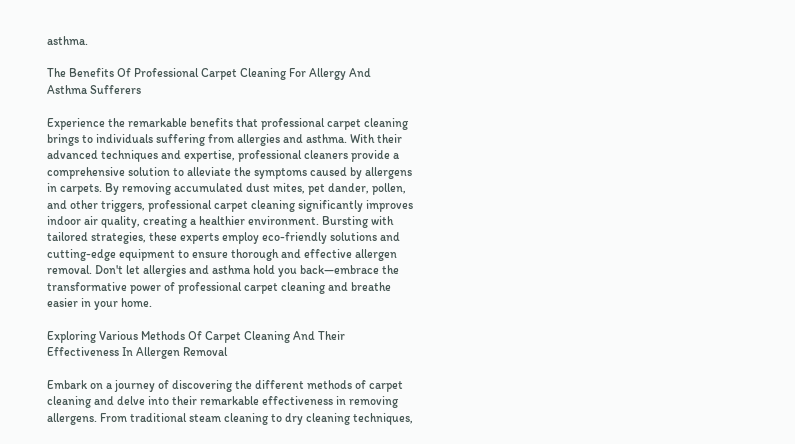asthma.

The Benefits Of Professional Carpet Cleaning For Allergy And Asthma Sufferers

Experience the remarkable benefits that professional carpet cleaning brings to individuals suffering from allergies and asthma. With their advanced techniques and expertise, professional cleaners provide a comprehensive solution to alleviate the symptoms caused by allergens in carpets. By removing accumulated dust mites, pet dander, pollen, and other triggers, professional carpet cleaning significantly improves indoor air quality, creating a healthier environment. Bursting with tailored strategies, these experts employ eco-friendly solutions and cutting-edge equipment to ensure thorough and effective allergen removal. Don't let allergies and asthma hold you back—embrace the transformative power of professional carpet cleaning and breathe easier in your home.

Exploring Various Methods Of Carpet Cleaning And Their Effectiveness In Allergen Removal

Embark on a journey of discovering the different methods of carpet cleaning and delve into their remarkable effectiveness in removing allergens. From traditional steam cleaning to dry cleaning techniques,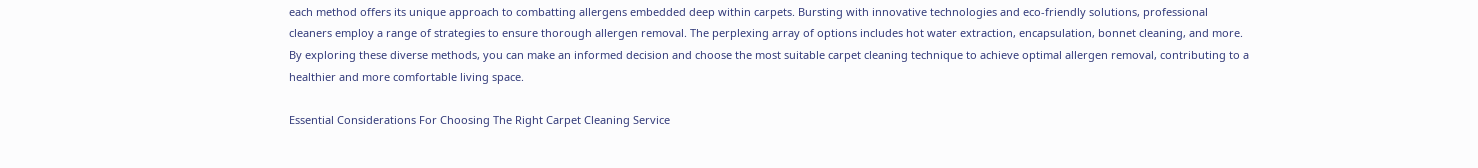each method offers its unique approach to combatting allergens embedded deep within carpets. Bursting with innovative technologies and eco-friendly solutions, professional cleaners employ a range of strategies to ensure thorough allergen removal. The perplexing array of options includes hot water extraction, encapsulation, bonnet cleaning, and more. By exploring these diverse methods, you can make an informed decision and choose the most suitable carpet cleaning technique to achieve optimal allergen removal, contributing to a healthier and more comfortable living space.

Essential Considerations For Choosing The Right Carpet Cleaning Service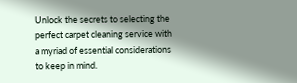Unlock the secrets to selecting the perfect carpet cleaning service with a myriad of essential considerations to keep in mind.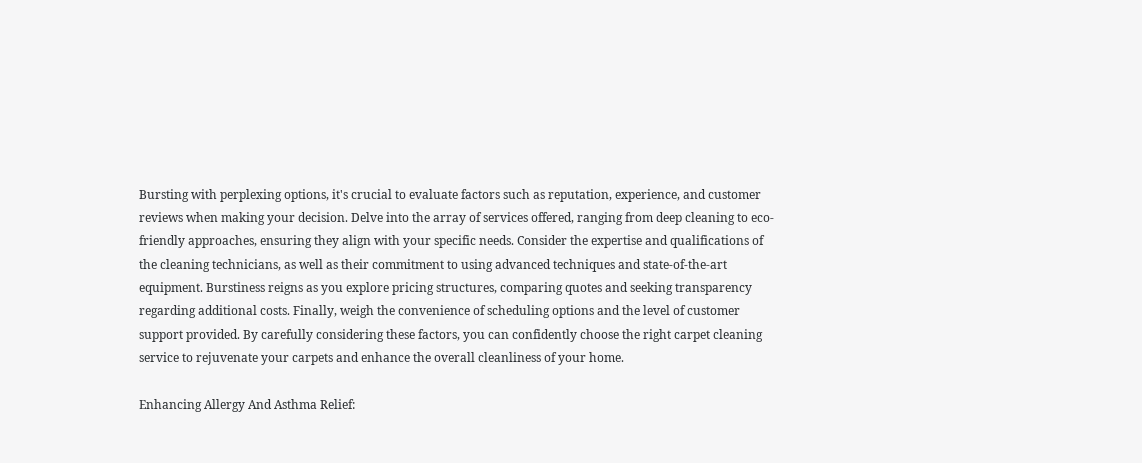Bursting with perplexing options, it's crucial to evaluate factors such as reputation, experience, and customer reviews when making your decision. Delve into the array of services offered, ranging from deep cleaning to eco-friendly approaches, ensuring they align with your specific needs. Consider the expertise and qualifications of the cleaning technicians, as well as their commitment to using advanced techniques and state-of-the-art equipment. Burstiness reigns as you explore pricing structures, comparing quotes and seeking transparency regarding additional costs. Finally, weigh the convenience of scheduling options and the level of customer support provided. By carefully considering these factors, you can confidently choose the right carpet cleaning service to rejuvenate your carpets and enhance the overall cleanliness of your home.

Enhancing Allergy And Asthma Relief: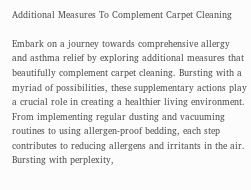Additional Measures To Complement Carpet Cleaning

Embark on a journey towards comprehensive allergy and asthma relief by exploring additional measures that beautifully complement carpet cleaning. Bursting with a myriad of possibilities, these supplementary actions play a crucial role in creating a healthier living environment. From implementing regular dusting and vacuuming routines to using allergen-proof bedding, each step contributes to reducing allergens and irritants in the air. Bursting with perplexity,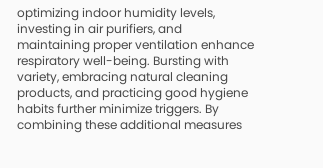optimizing indoor humidity levels, investing in air purifiers, and maintaining proper ventilation enhance respiratory well-being. Bursting with variety, embracing natural cleaning products, and practicing good hygiene habits further minimize triggers. By combining these additional measures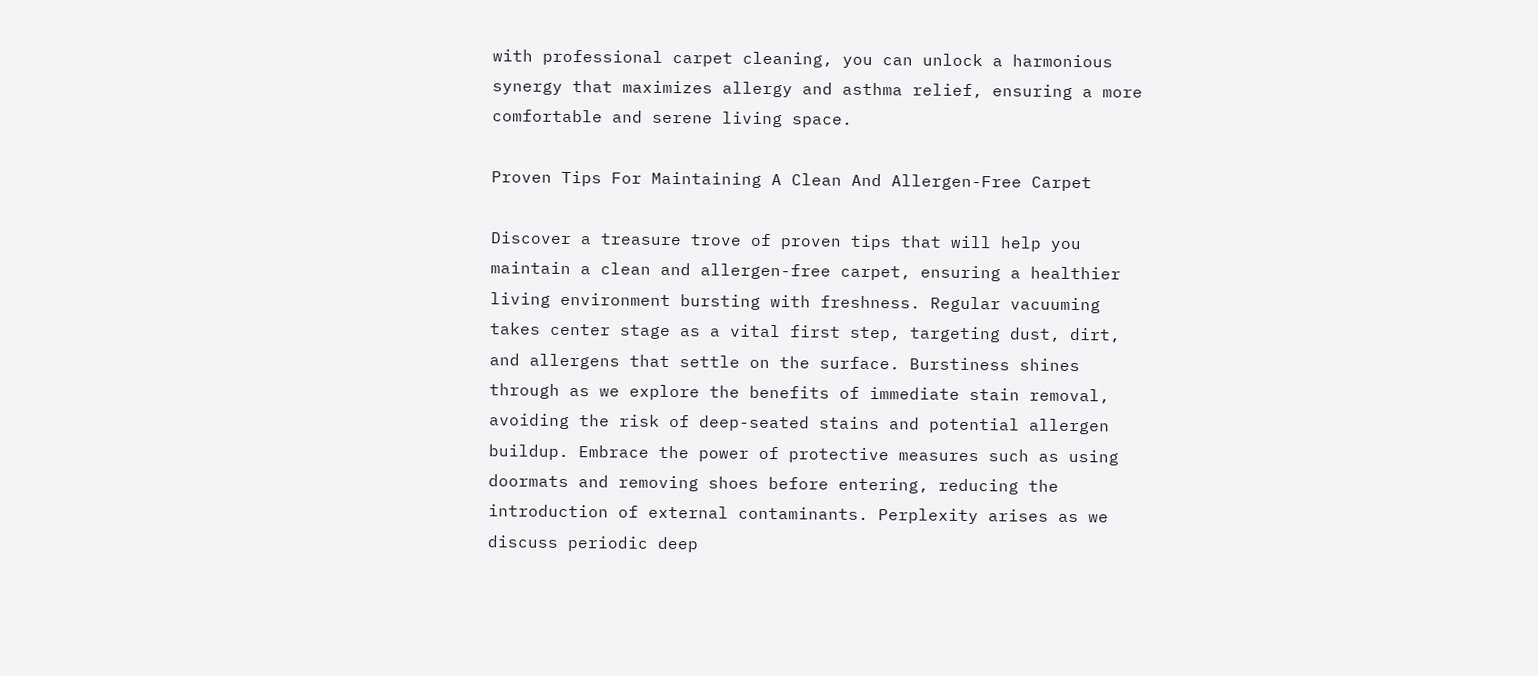with professional carpet cleaning, you can unlock a harmonious synergy that maximizes allergy and asthma relief, ensuring a more comfortable and serene living space.

Proven Tips For Maintaining A Clean And Allergen-Free Carpet

Discover a treasure trove of proven tips that will help you maintain a clean and allergen-free carpet, ensuring a healthier living environment bursting with freshness. Regular vacuuming takes center stage as a vital first step, targeting dust, dirt, and allergens that settle on the surface. Burstiness shines through as we explore the benefits of immediate stain removal, avoiding the risk of deep-seated stains and potential allergen buildup. Embrace the power of protective measures such as using doormats and removing shoes before entering, reducing the introduction of external contaminants. Perplexity arises as we discuss periodic deep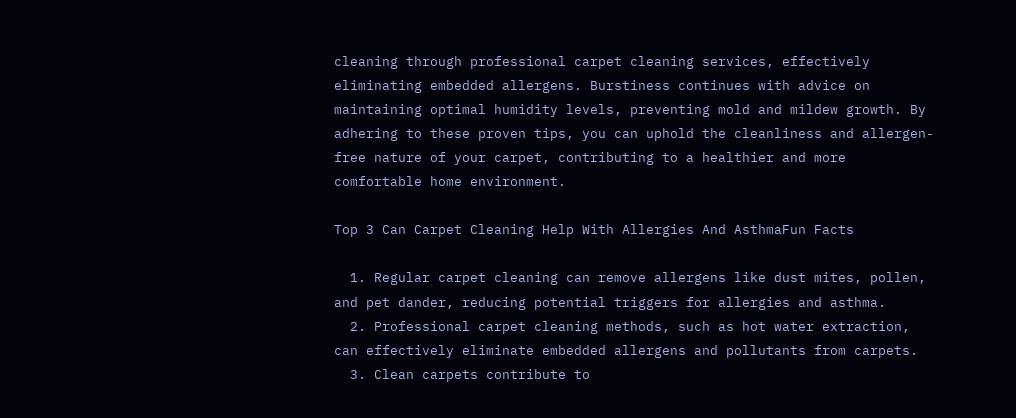cleaning through professional carpet cleaning services, effectively eliminating embedded allergens. Burstiness continues with advice on maintaining optimal humidity levels, preventing mold and mildew growth. By adhering to these proven tips, you can uphold the cleanliness and allergen-free nature of your carpet, contributing to a healthier and more comfortable home environment.

Top 3 Can Carpet Cleaning Help With Allergies And AsthmaFun Facts

  1. Regular carpet cleaning can remove allergens like dust mites, pollen, and pet dander, reducing potential triggers for allergies and asthma.
  2. Professional carpet cleaning methods, such as hot water extraction, can effectively eliminate embedded allergens and pollutants from carpets.
  3. Clean carpets contribute to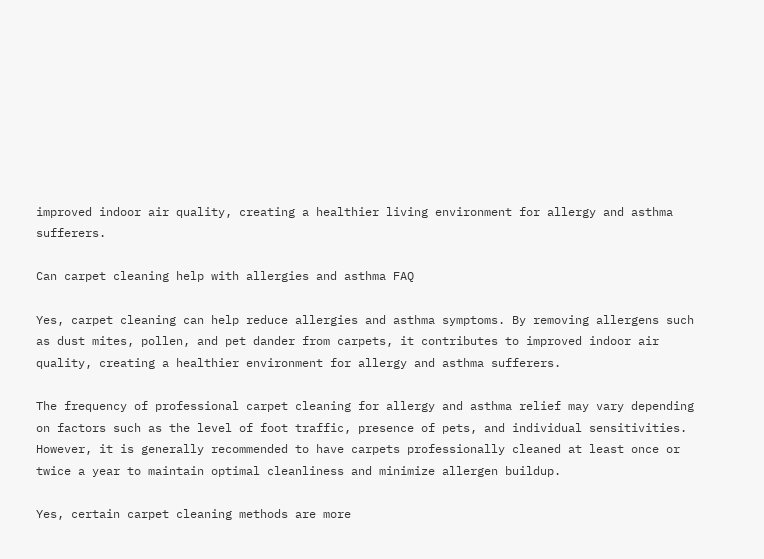improved indoor air quality, creating a healthier living environment for allergy and asthma sufferers.

Can carpet cleaning help with allergies and asthma FAQ

Yes, carpet cleaning can help reduce allergies and asthma symptoms. By removing allergens such as dust mites, pollen, and pet dander from carpets, it contributes to improved indoor air quality, creating a healthier environment for allergy and asthma sufferers.

The frequency of professional carpet cleaning for allergy and asthma relief may vary depending on factors such as the level of foot traffic, presence of pets, and individual sensitivities. However, it is generally recommended to have carpets professionally cleaned at least once or twice a year to maintain optimal cleanliness and minimize allergen buildup.

Yes, certain carpet cleaning methods are more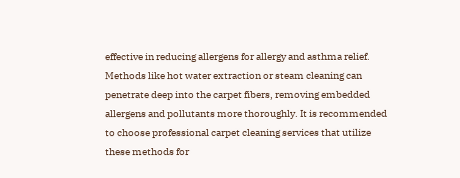effective in reducing allergens for allergy and asthma relief. Methods like hot water extraction or steam cleaning can penetrate deep into the carpet fibers, removing embedded allergens and pollutants more thoroughly. It is recommended to choose professional carpet cleaning services that utilize these methods for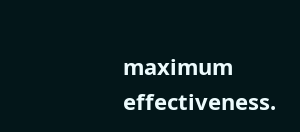maximum effectiveness.